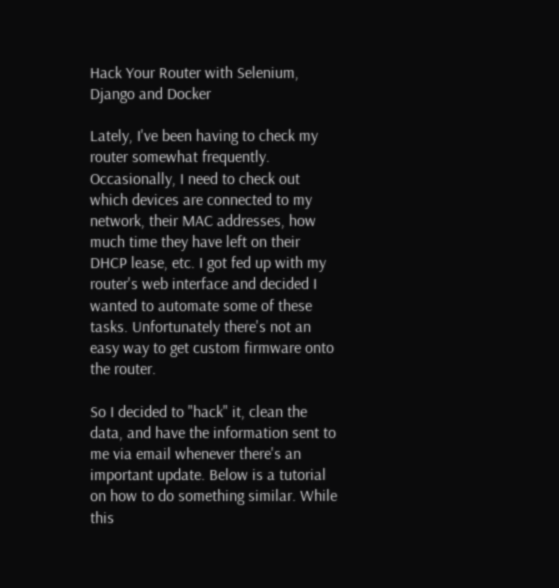Hack Your Router with Selenium, Django and Docker

Lately, I've been having to check my router somewhat frequently. Occasionally, I need to check out which devices are connected to my network, their MAC addresses, how much time they have left on their DHCP lease, etc. I got fed up with my router's web interface and decided I wanted to automate some of these tasks. Unfortunately there's not an easy way to get custom firmware onto the router.

So I decided to "hack" it, clean the data, and have the information sent to me via email whenever there's an important update. Below is a tutorial on how to do something similar. While this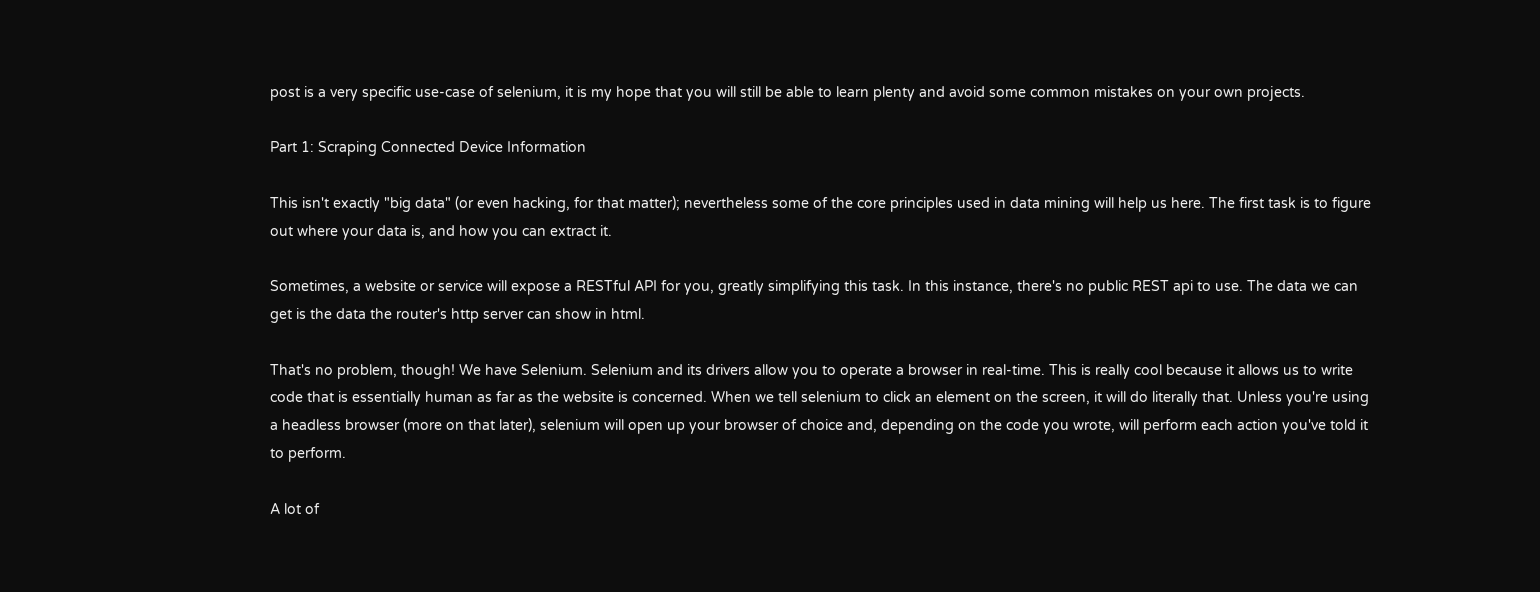post is a very specific use-case of selenium, it is my hope that you will still be able to learn plenty and avoid some common mistakes on your own projects.

Part 1: Scraping Connected Device Information

This isn't exactly "big data" (or even hacking, for that matter); nevertheless some of the core principles used in data mining will help us here. The first task is to figure out where your data is, and how you can extract it.

Sometimes, a website or service will expose a RESTful API for you, greatly simplifying this task. In this instance, there's no public REST api to use. The data we can get is the data the router's http server can show in html.

That's no problem, though! We have Selenium. Selenium and its drivers allow you to operate a browser in real-time. This is really cool because it allows us to write code that is essentially human as far as the website is concerned. When we tell selenium to click an element on the screen, it will do literally that. Unless you're using a headless browser (more on that later), selenium will open up your browser of choice and, depending on the code you wrote, will perform each action you've told it to perform.

A lot of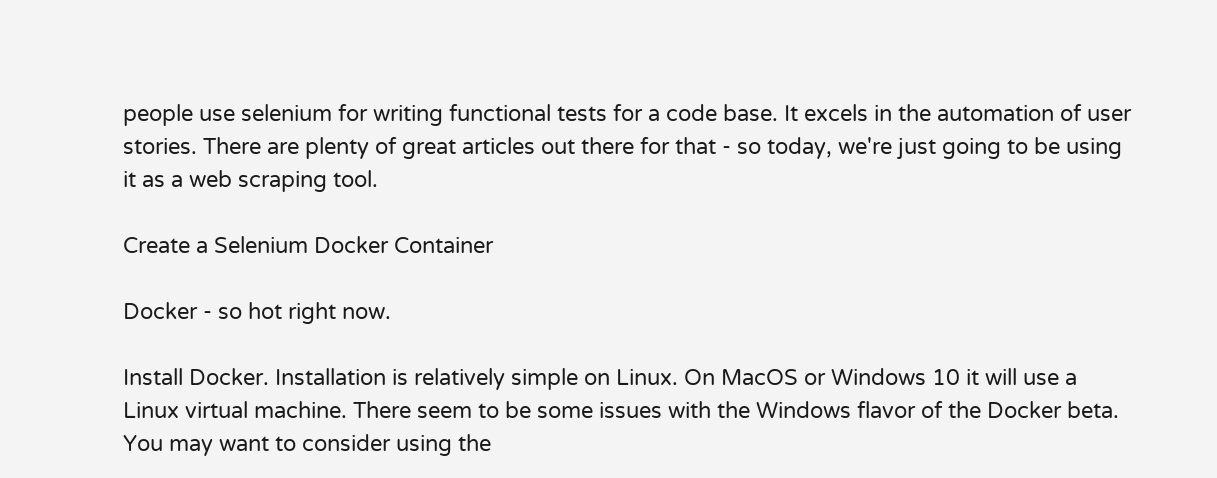people use selenium for writing functional tests for a code base. It excels in the automation of user stories. There are plenty of great articles out there for that - so today, we're just going to be using it as a web scraping tool.

Create a Selenium Docker Container

Docker - so hot right now.

Install Docker. Installation is relatively simple on Linux. On MacOS or Windows 10 it will use a Linux virtual machine. There seem to be some issues with the Windows flavor of the Docker beta. You may want to consider using the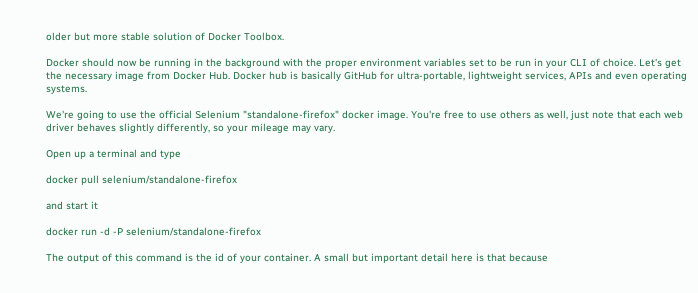older but more stable solution of Docker Toolbox.

Docker should now be running in the background with the proper environment variables set to be run in your CLI of choice. Let's get the necessary image from Docker Hub. Docker hub is basically GitHub for ultra-portable, lightweight services, APIs and even operating systems.

We're going to use the official Selenium "standalone-firefox" docker image. You're free to use others as well, just note that each web driver behaves slightly differently, so your mileage may vary.

Open up a terminal and type

docker pull selenium/standalone-firefox

and start it

docker run -d -P selenium/standalone-firefox

The output of this command is the id of your container. A small but important detail here is that because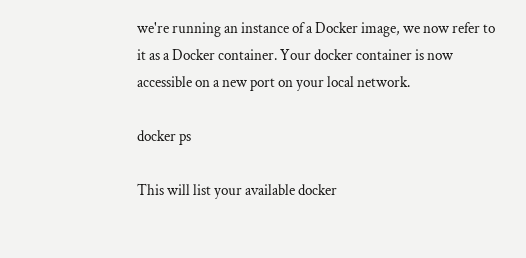we're running an instance of a Docker image, we now refer to it as a Docker container. Your docker container is now accessible on a new port on your local network.

docker ps

This will list your available docker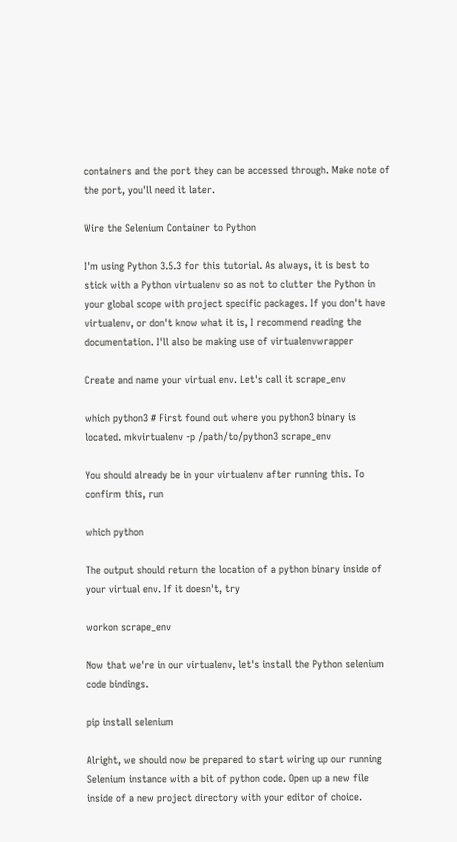containers and the port they can be accessed through. Make note of the port, you'll need it later.

Wire the Selenium Container to Python

I'm using Python 3.5.3 for this tutorial. As always, it is best to stick with a Python virtualenv so as not to clutter the Python in your global scope with project specific packages. If you don't have virtualenv, or don't know what it is, I recommend reading the documentation. I'll also be making use of virtualenvwrapper

Create and name your virtual env. Let's call it scrape_env

which python3 # First found out where you python3 binary is located. mkvirtualenv -p /path/to/python3 scrape_env

You should already be in your virtualenv after running this. To confirm this, run

which python

The output should return the location of a python binary inside of your virtual env. If it doesn't, try

workon scrape_env

Now that we're in our virtualenv, let's install the Python selenium code bindings.

pip install selenium

Alright, we should now be prepared to start wiring up our running Selenium instance with a bit of python code. Open up a new file inside of a new project directory with your editor of choice.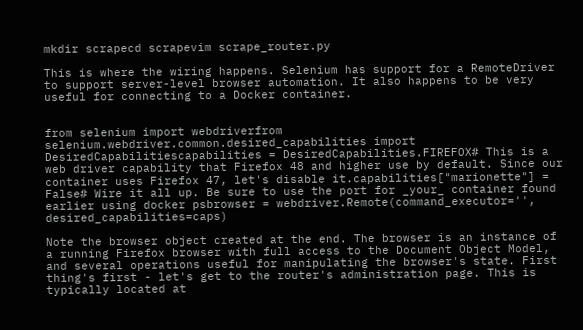mkdir scrapecd scrapevim scrape_router.py

This is where the wiring happens. Selenium has support for a RemoteDriver to support server-level browser automation. It also happens to be very useful for connecting to a Docker container.


from selenium import webdriverfrom selenium.webdriver.common.desired_capabilities import DesiredCapabilitiescapabilities = DesiredCapabilities.FIREFOX# This is a web driver capability that Firefox 48 and higher use by default. Since our container uses Firefox 47, let's disable it.capabilities["marionette"] = False# Wire it all up. Be sure to use the port for _your_ container found earlier using docker psbrowser = webdriver.Remote(command_executor='', desired_capabilities=caps)

Note the browser object created at the end. The browser is an instance of a running Firefox browser with full access to the Document Object Model, and several operations useful for manipulating the browser's state. First thing's first - let's get to the router's administration page. This is typically located at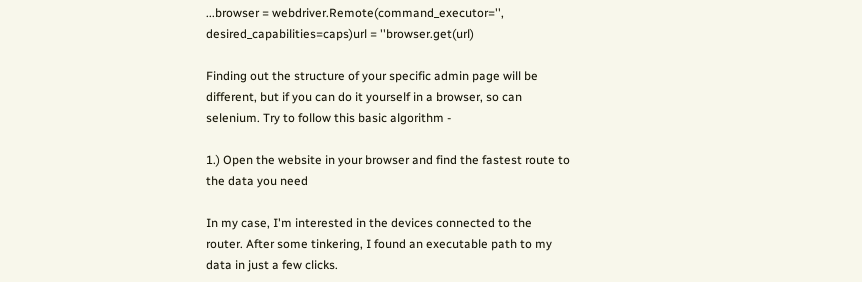...browser = webdriver.Remote(command_executor='', desired_capabilities=caps)url = ''browser.get(url)

Finding out the structure of your specific admin page will be different, but if you can do it yourself in a browser, so can selenium. Try to follow this basic algorithm -

1.) Open the website in your browser and find the fastest route to the data you need

In my case, I'm interested in the devices connected to the router. After some tinkering, I found an executable path to my data in just a few clicks.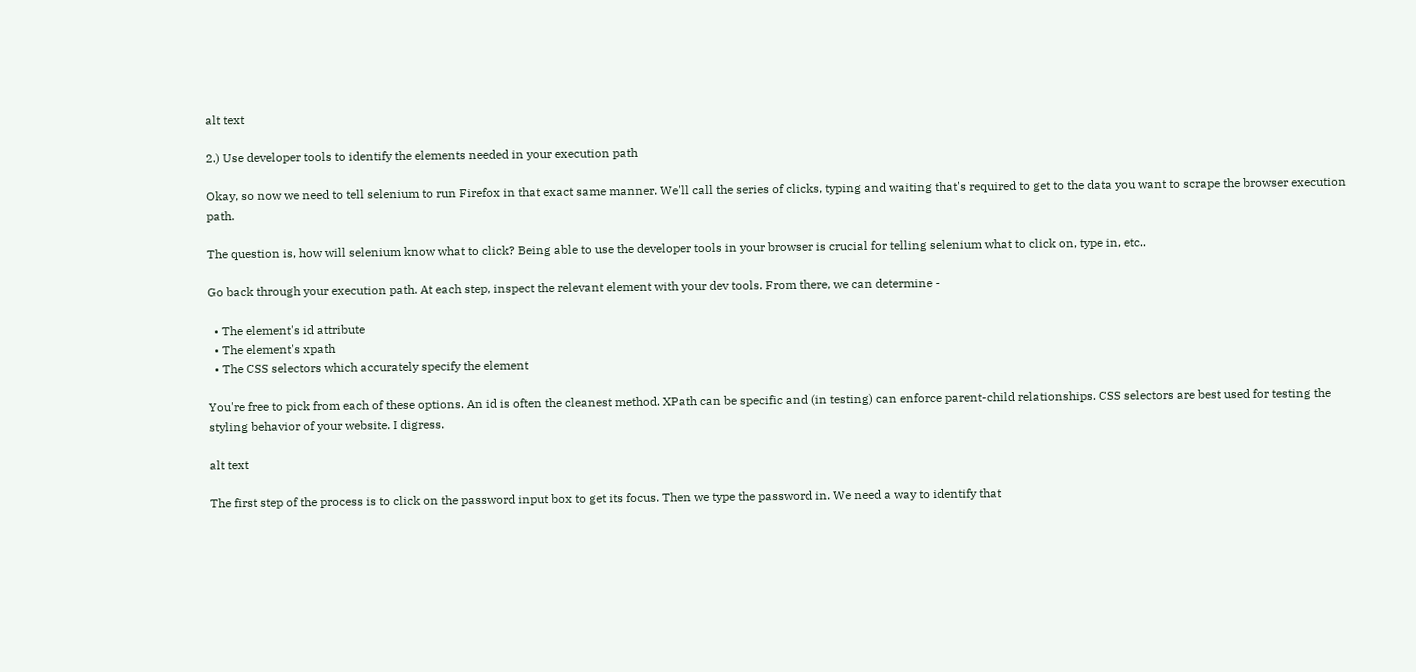alt text

2.) Use developer tools to identify the elements needed in your execution path

Okay, so now we need to tell selenium to run Firefox in that exact same manner. We'll call the series of clicks, typing and waiting that's required to get to the data you want to scrape the browser execution path.

The question is, how will selenium know what to click? Being able to use the developer tools in your browser is crucial for telling selenium what to click on, type in, etc..

Go back through your execution path. At each step, inspect the relevant element with your dev tools. From there, we can determine -

  • The element's id attribute
  • The element's xpath
  • The CSS selectors which accurately specify the element

You're free to pick from each of these options. An id is often the cleanest method. XPath can be specific and (in testing) can enforce parent-child relationships. CSS selectors are best used for testing the styling behavior of your website. I digress.

alt text

The first step of the process is to click on the password input box to get its focus. Then we type the password in. We need a way to identify that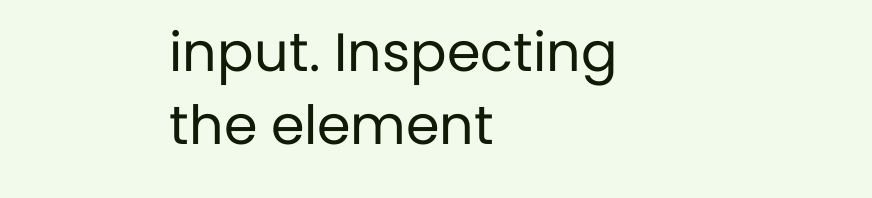input. Inspecting the element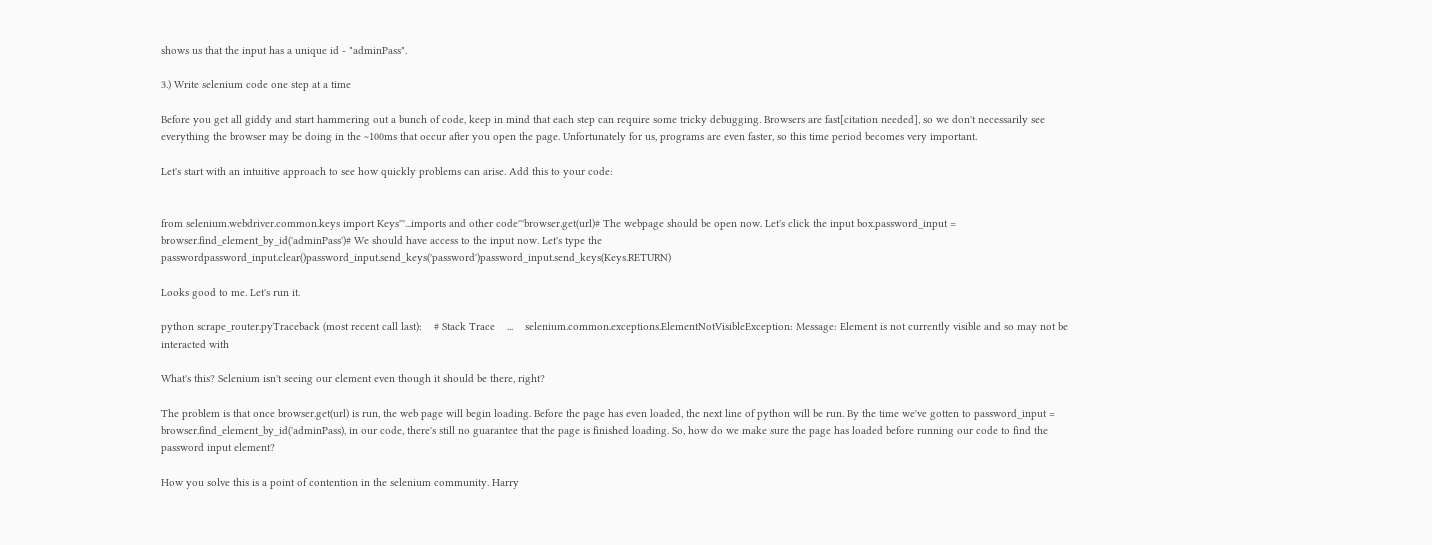shows us that the input has a unique id - "adminPass".

3.) Write selenium code one step at a time

Before you get all giddy and start hammering out a bunch of code, keep in mind that each step can require some tricky debugging. Browsers are fast[citation needed], so we don't necessarily see everything the browser may be doing in the ~100ms that occur after you open the page. Unfortunately for us, programs are even faster, so this time period becomes very important.

Let's start with an intuitive approach to see how quickly problems can arise. Add this to your code:


from selenium.webdriver.common.keys import Keys'''...imports and other code'''browser.get(url)# The webpage should be open now. Let's click the input box.password_input = browser.find_element_by_id('adminPass')# We should have access to the input now. Let's type the passwordpassword_input.clear()password_input.send_keys('password')password_input.send_keys(Keys.RETURN)

Looks good to me. Let's run it.

python scrape_router.pyTraceback (most recent call last):    # Stack Trace    ...    selenium.common.exceptions.ElementNotVisibleException: Message: Element is not currently visible and so may not be interacted with

What's this? Selenium isn't seeing our element even though it should be there, right?

The problem is that once browser.get(url) is run, the web page will begin loading. Before the page has even loaded, the next line of python will be run. By the time we've gotten to password_input = browser.find_element_by_id('adminPass), in our code, there's still no guarantee that the page is finished loading. So, how do we make sure the page has loaded before running our code to find the password input element?

How you solve this is a point of contention in the selenium community. Harry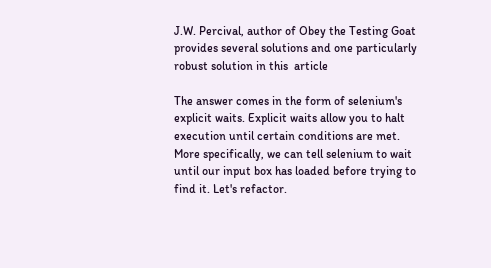J.W. Percival, author of Obey the Testing Goat provides several solutions and one particularly robust solution in this  article

The answer comes in the form of selenium's explicit waits. Explicit waits allow you to halt execution until certain conditions are met. More specifically, we can tell selenium to wait until our input box has loaded before trying to find it. Let's refactor.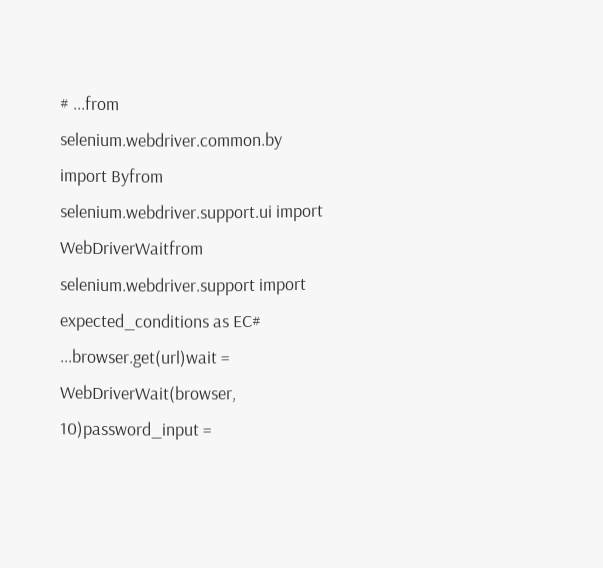# ...from selenium.webdriver.common.by import Byfrom selenium.webdriver.support.ui import WebDriverWaitfrom selenium.webdriver.support import expected_conditions as EC# ...browser.get(url)wait = WebDriverWait(browser, 10)password_input =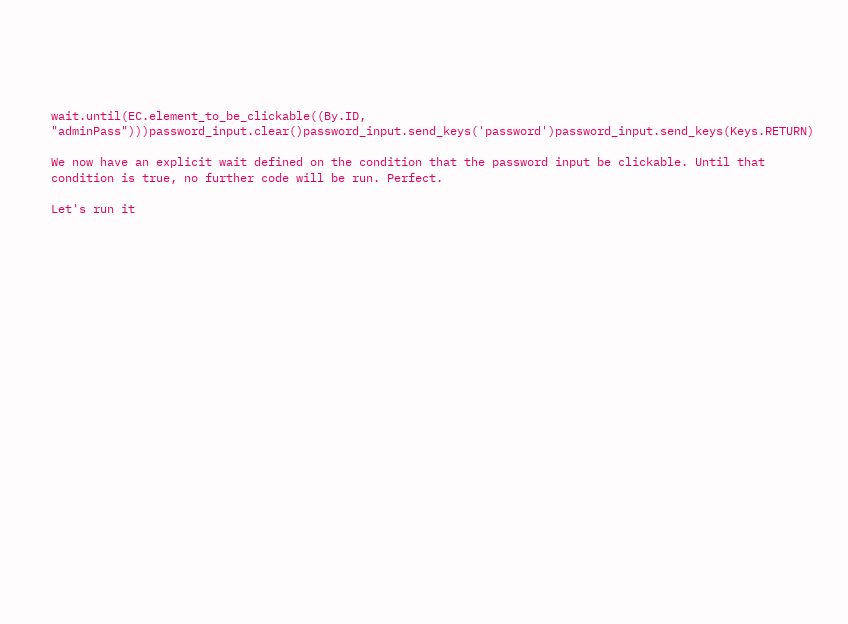wait.until(EC.element_to_be_clickable((By.ID, "adminPass")))password_input.clear()password_input.send_keys('password')password_input.send_keys(Keys.RETURN)

We now have an explicit wait defined on the condition that the password input be clickable. Until that condition is true, no further code will be run. Perfect.

Let's run it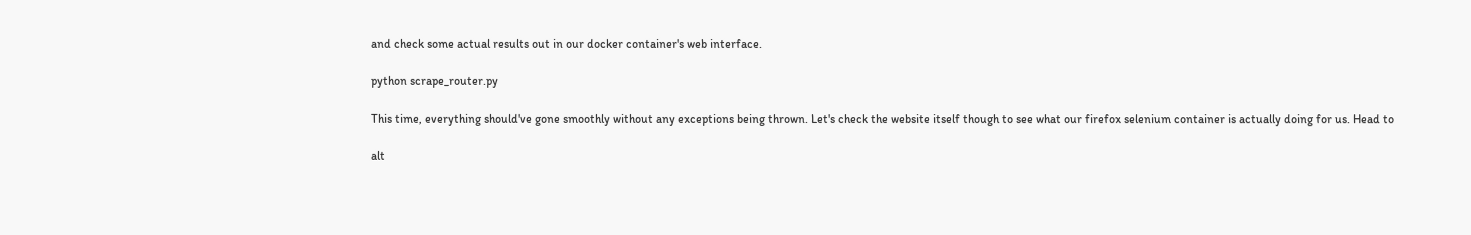and check some actual results out in our docker container's web interface.

python scrape_router.py

This time, everything should've gone smoothly without any exceptions being thrown. Let's check the website itself though to see what our firefox selenium container is actually doing for us. Head to

alt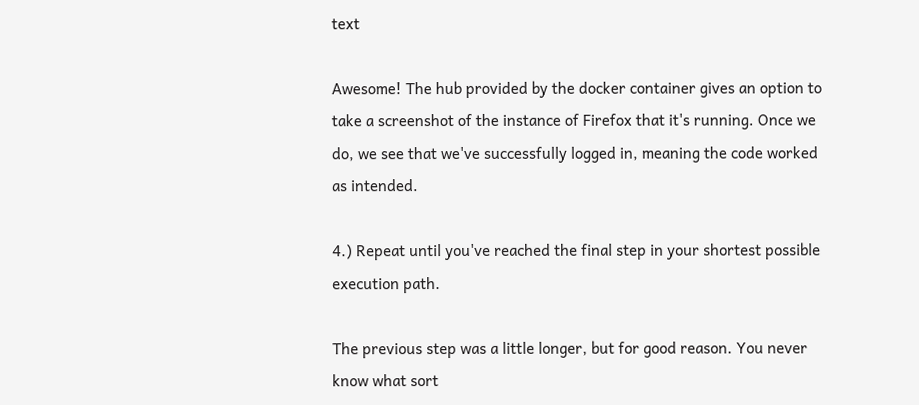text

Awesome! The hub provided by the docker container gives an option to take a screenshot of the instance of Firefox that it's running. Once we do, we see that we've successfully logged in, meaning the code worked as intended.

4.) Repeat until you've reached the final step in your shortest possible execution path.

The previous step was a little longer, but for good reason. You never know what sort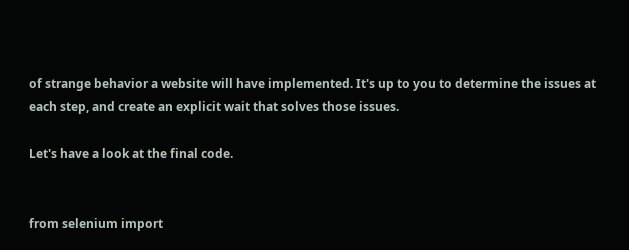of strange behavior a website will have implemented. It's up to you to determine the issues at each step, and create an explicit wait that solves those issues.

Let's have a look at the final code.


from selenium import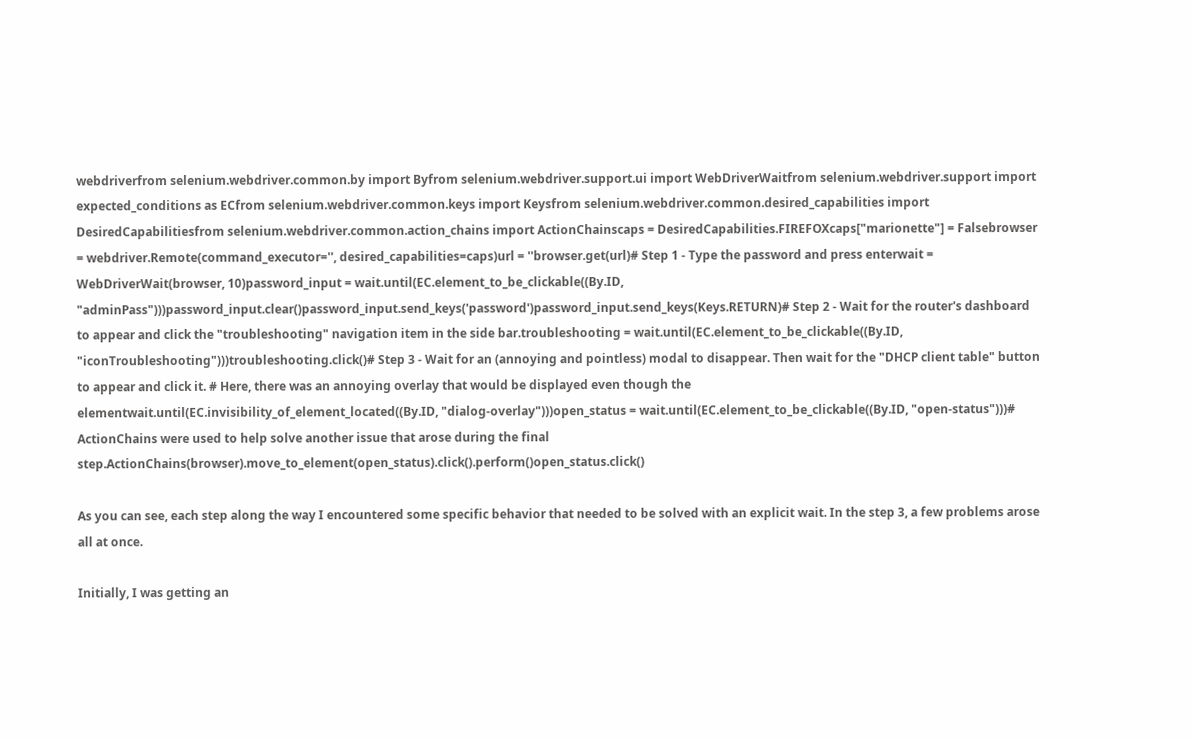webdriverfrom selenium.webdriver.common.by import Byfrom selenium.webdriver.support.ui import WebDriverWaitfrom selenium.webdriver.support import expected_conditions as ECfrom selenium.webdriver.common.keys import Keysfrom selenium.webdriver.common.desired_capabilities import DesiredCapabilitiesfrom selenium.webdriver.common.action_chains import ActionChainscaps = DesiredCapabilities.FIREFOXcaps["marionette"] = Falsebrowser = webdriver.Remote(command_executor='', desired_capabilities=caps)url = ''browser.get(url)# Step 1 - Type the password and press enterwait = WebDriverWait(browser, 10)password_input = wait.until(EC.element_to_be_clickable((By.ID, "adminPass")))password_input.clear()password_input.send_keys('password')password_input.send_keys(Keys.RETURN)# Step 2 - Wait for the router's dashboard to appear and click the "troubleshooting" navigation item in the side bar.troubleshooting = wait.until(EC.element_to_be_clickable((By.ID, "iconTroubleshooting")))troubleshooting.click()# Step 3 - Wait for an (annoying and pointless) modal to disappear. Then wait for the "DHCP client table" button to appear and click it. # Here, there was an annoying overlay that would be displayed even though the elementwait.until(EC.invisibility_of_element_located((By.ID, "dialog-overlay")))open_status = wait.until(EC.element_to_be_clickable((By.ID, "open-status")))# ActionChains were used to help solve another issue that arose during the final step.ActionChains(browser).move_to_element(open_status).click().perform()open_status.click()

As you can see, each step along the way I encountered some specific behavior that needed to be solved with an explicit wait. In the step 3, a few problems arose all at once.

Initially, I was getting an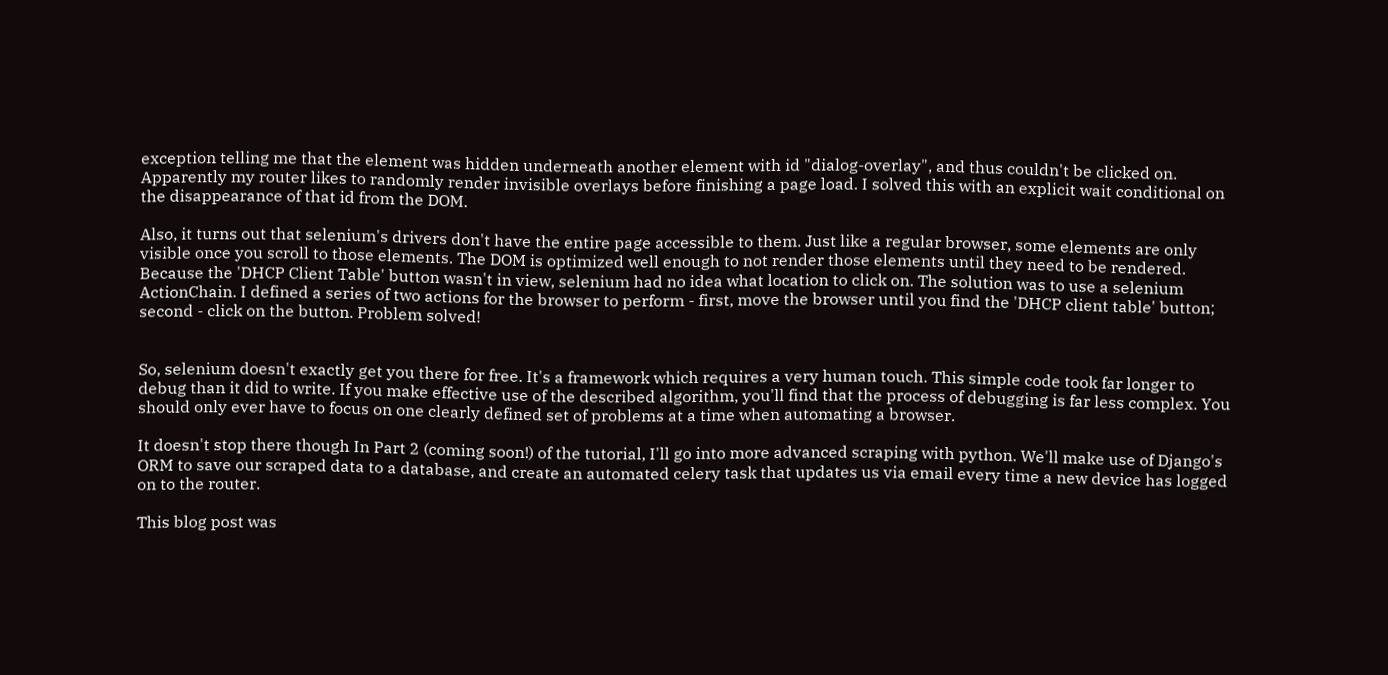exception telling me that the element was hidden underneath another element with id "dialog-overlay", and thus couldn't be clicked on. Apparently my router likes to randomly render invisible overlays before finishing a page load. I solved this with an explicit wait conditional on the disappearance of that id from the DOM.

Also, it turns out that selenium's drivers don't have the entire page accessible to them. Just like a regular browser, some elements are only visible once you scroll to those elements. The DOM is optimized well enough to not render those elements until they need to be rendered. Because the 'DHCP Client Table' button wasn't in view, selenium had no idea what location to click on. The solution was to use a selenium ActionChain. I defined a series of two actions for the browser to perform - first, move the browser until you find the 'DHCP client table' button; second - click on the button. Problem solved!


So, selenium doesn't exactly get you there for free. It's a framework which requires a very human touch. This simple code took far longer to debug than it did to write. If you make effective use of the described algorithm, you'll find that the process of debugging is far less complex. You should only ever have to focus on one clearly defined set of problems at a time when automating a browser.

It doesn't stop there though In Part 2 (coming soon!) of the tutorial, I'll go into more advanced scraping with python. We'll make use of Django's ORM to save our scraped data to a database, and create an automated celery task that updates us via email every time a new device has logged on to the router.

This blog post was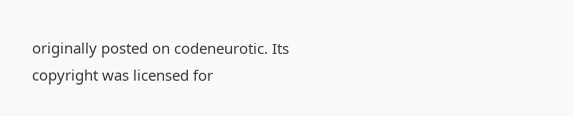originally posted on codeneurotic. Its copyright was licensed for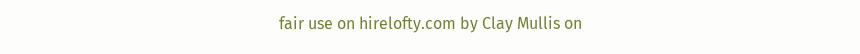fair use on hirelofty.com by Clay Mullis on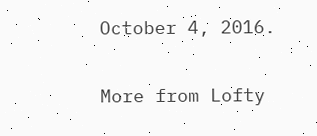October 4, 2016.

More from Lofty